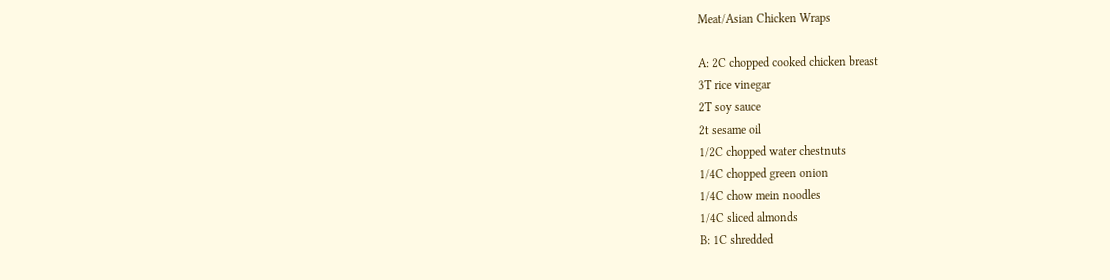Meat/Asian Chicken Wraps

A: 2C chopped cooked chicken breast
3T rice vinegar
2T soy sauce
2t sesame oil
1/2C chopped water chestnuts
1/4C chopped green onion
1/4C chow mein noodles
1/4C sliced almonds
B: 1C shredded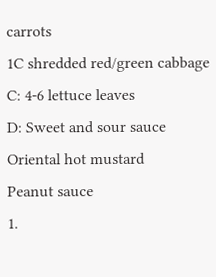carrots
1C shredded red/green cabbage
C: 4-6 lettuce leaves
D: Sweet and sour sauce
Oriental hot mustard
Peanut sauce
1.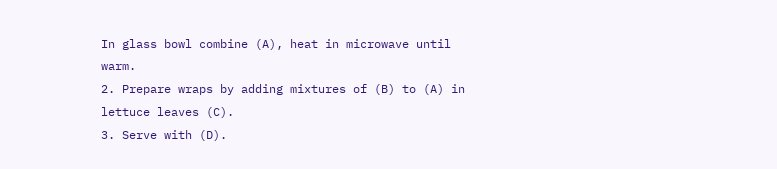In glass bowl combine (A), heat in microwave until warm.
2. Prepare wraps by adding mixtures of (B) to (A) in lettuce leaves (C).
3. Serve with (D).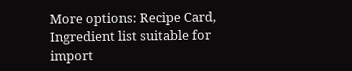More options: Recipe Card, Ingredient list suitable for import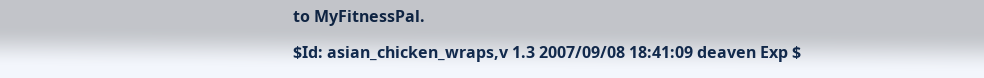to MyFitnessPal.

$Id: asian_chicken_wraps,v 1.3 2007/09/08 18:41:09 deaven Exp $